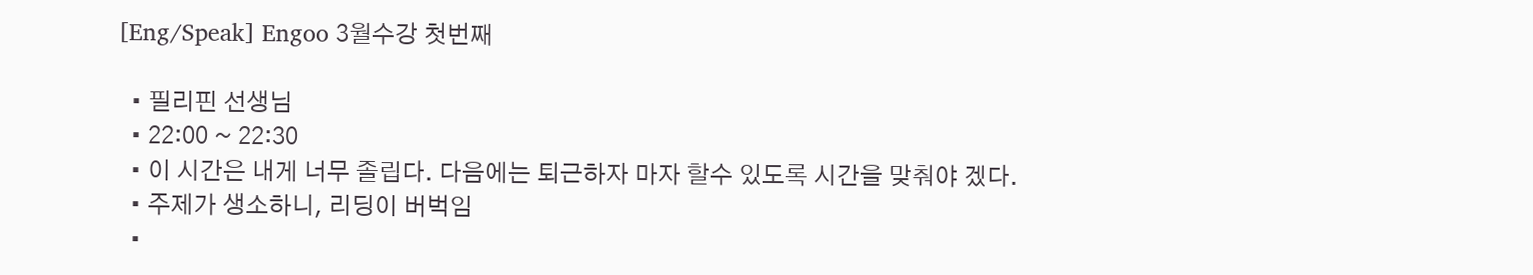[Eng/Speak] Engoo 3월수강 첫번째

  • 필리핀 선생님
  • 22:00 ~ 22:30
  • 이 시간은 내게 너무 졸립다. 다음에는 퇴근하자 마자 할수 있도록 시간을 맞춰야 겠다.
  • 주제가 생소하니, 리딩이 버벅임
  •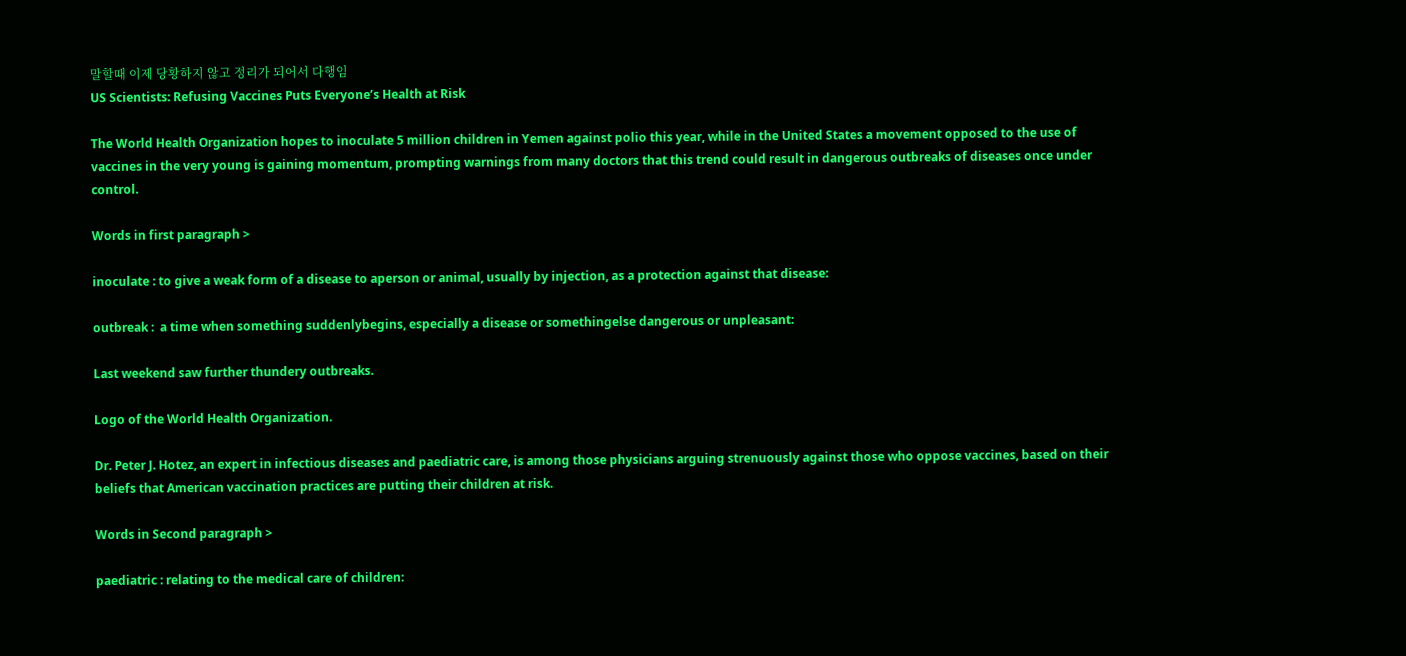말할때 이제 당황하지 않고 정리가 되어서 다행임
US Scientists: Refusing Vaccines Puts Everyone’s Health at Risk

The World Health Organization hopes to inoculate 5 million children in Yemen against polio this year, while in the United States a movement opposed to the use of vaccines in the very young is gaining momentum, prompting warnings from many doctors that this trend could result in dangerous outbreaks of diseases once under control.

Words in first paragraph >

inoculate : to give a weak form of a disease to aperson or animal, usually by injection, as a protection against that disease:

outbreak :  a time when something suddenlybegins, especially a disease or somethingelse dangerous or unpleasant:

Last weekend saw further thundery outbreaks.

Logo of the World Health Organization.

Dr. Peter J. Hotez, an expert in infectious diseases and paediatric care, is among those physicians arguing strenuously against those who oppose vaccines, based on their beliefs that American vaccination practices are putting their children at risk.

Words in Second paragraph >

paediatric : relating to the medical care of children: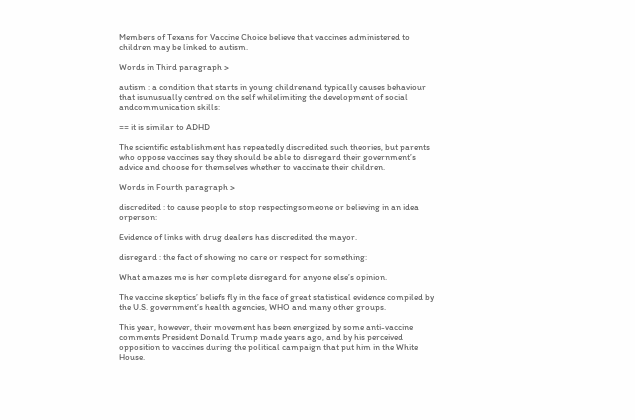Members of Texans for Vaccine Choice believe that vaccines administered to children may be linked to autism.

Words in Third paragraph >

autism : a condition that starts in young childrenand typically causes behaviour that isunusually centred on the self whilelimiting the development of social andcommunication skills:

== it is similar to ADHD

The scientific establishment has repeatedly discredited such theories, but parents who oppose vaccines say they should be able to disregard their government’s advice and choose for themselves whether to vaccinate their children.

Words in Fourth paragraph >

discredited : to cause people to stop respectingsomeone or believing in an idea orperson:

Evidence of links with drug dealers has discredited the mayor.

disregard : the fact of showing no care or respect for something:

What amazes me is her complete disregard for anyone else’s opinion.

The vaccine skeptics’ beliefs fly in the face of great statistical evidence compiled by the U.S. government’s health agencies, WHO and many other groups.

This year, however, their movement has been energized by some anti-vaccine comments President Donald Trump made years ago, and by his perceived opposition to vaccines during the political campaign that put him in the White House.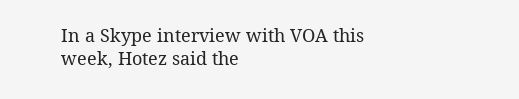In a Skype interview with VOA this week, Hotez said the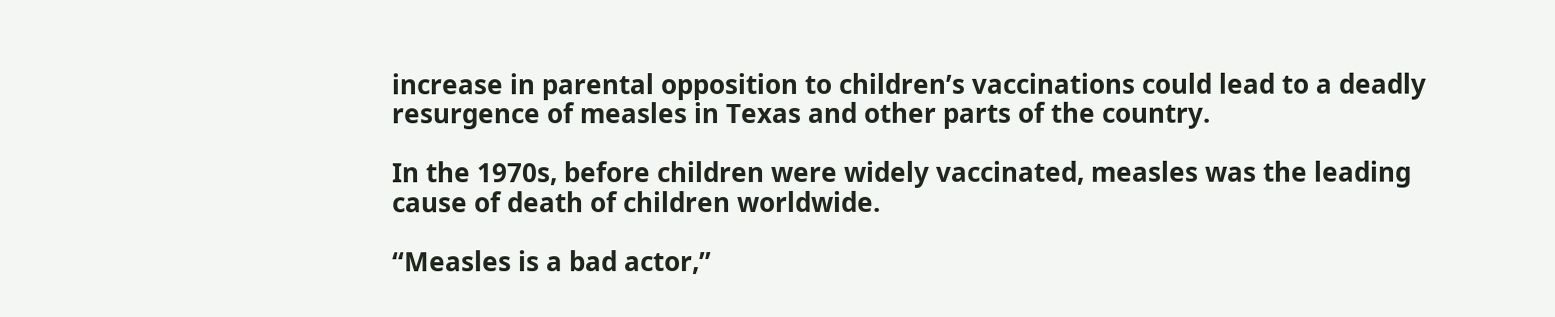increase in parental opposition to children’s vaccinations could lead to a deadly resurgence of measles in Texas and other parts of the country.

In the 1970s, before children were widely vaccinated, measles was the leading cause of death of children worldwide.

“Measles is a bad actor,”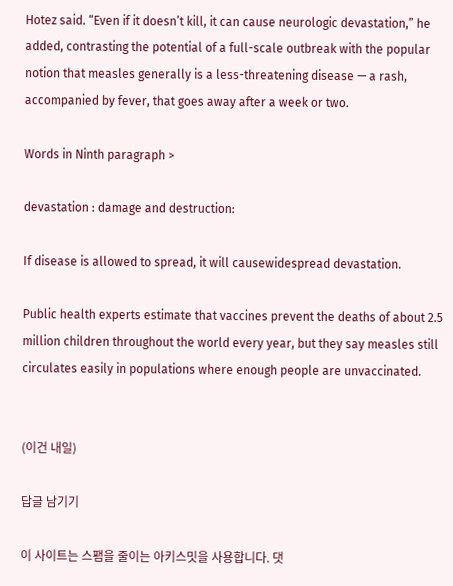Hotez said. “Even if it doesn’t kill, it can cause neurologic devastation,” he added, contrasting the potential of a full-scale outbreak with the popular notion that measles generally is a less-threatening disease — a rash, accompanied by fever, that goes away after a week or two.

Words in Ninth paragraph >

devastation : damage and destruction:

If disease is allowed to spread, it will causewidespread devastation.

Public health experts estimate that vaccines prevent the deaths of about 2.5 million children throughout the world every year, but they say measles still circulates easily in populations where enough people are unvaccinated.


(이건 내일)

답글 남기기

이 사이트는 스팸을 줄이는 아키스밋을 사용합니다. 댓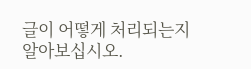글이 어떻게 처리되는지 알아보십시오.